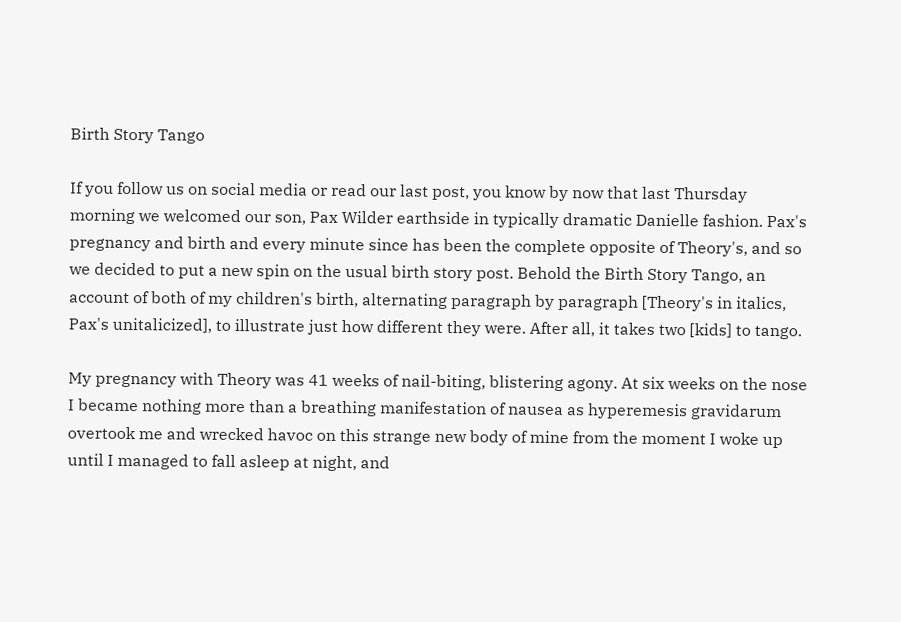Birth Story Tango

If you follow us on social media or read our last post, you know by now that last Thursday morning we welcomed our son, Pax Wilder earthside in typically dramatic Danielle fashion. Pax's pregnancy and birth and every minute since has been the complete opposite of Theory's, and so we decided to put a new spin on the usual birth story post. Behold the Birth Story Tango, an account of both of my children's birth, alternating paragraph by paragraph [Theory's in italics, Pax's unitalicized], to illustrate just how different they were. After all, it takes two [kids] to tango.

My pregnancy with Theory was 41 weeks of nail-biting, blistering agony. At six weeks on the nose I became nothing more than a breathing manifestation of nausea as hyperemesis gravidarum overtook me and wrecked havoc on this strange new body of mine from the moment I woke up until I managed to fall asleep at night, and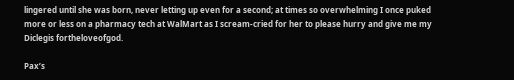lingered until she was born, never letting up even for a second; at times so overwhelming I once puked more or less on a pharmacy tech at WalMart as I scream-cried for her to please hurry and give me my Diclegis fortheloveofgod.

Pax’s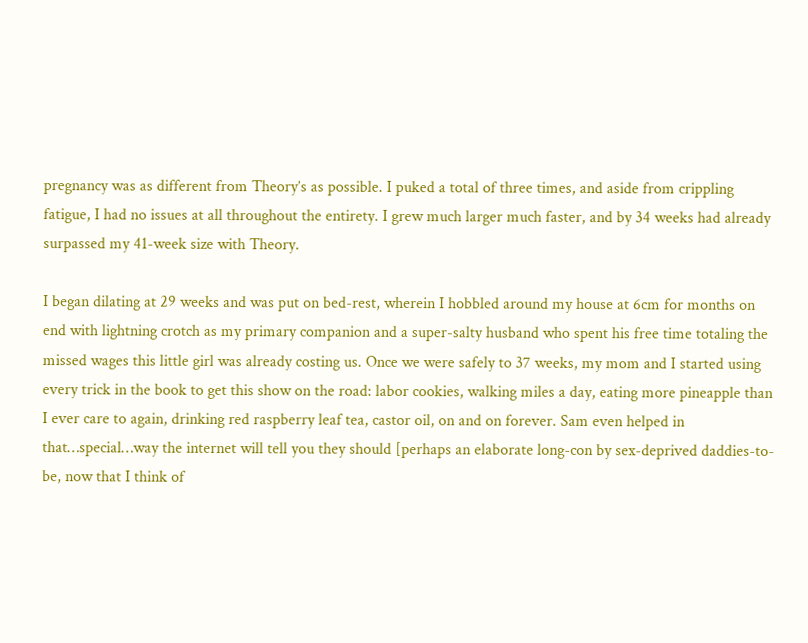pregnancy was as different from Theory’s as possible. I puked a total of three times, and aside from crippling fatigue, I had no issues at all throughout the entirety. I grew much larger much faster, and by 34 weeks had already surpassed my 41-week size with Theory.

I began dilating at 29 weeks and was put on bed-rest, wherein I hobbled around my house at 6cm for months on end with lightning crotch as my primary companion and a super-salty husband who spent his free time totaling the missed wages this little girl was already costing us. Once we were safely to 37 weeks, my mom and I started using every trick in the book to get this show on the road: labor cookies, walking miles a day, eating more pineapple than I ever care to again, drinking red raspberry leaf tea, castor oil, on and on forever. Sam even helped in that…special…way the internet will tell you they should [perhaps an elaborate long-con by sex-deprived daddies-to-be, now that I think of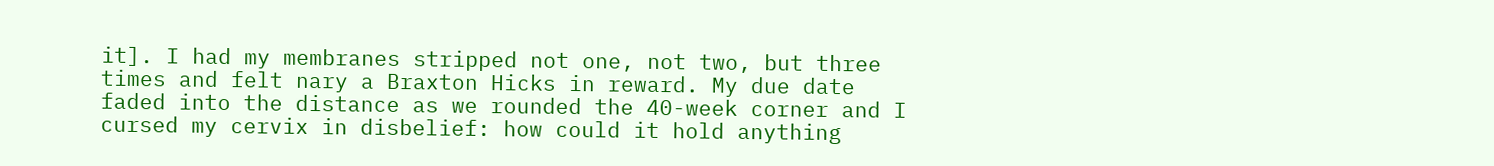it]. I had my membranes stripped not one, not two, but three times and felt nary a Braxton Hicks in reward. My due date faded into the distance as we rounded the 40-week corner and I cursed my cervix in disbelief: how could it hold anything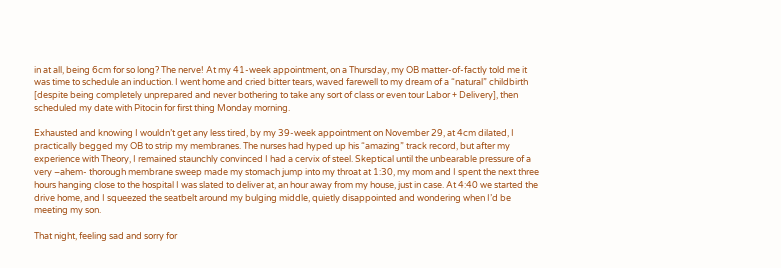in at all, being 6cm for so long? The nerve! At my 41-week appointment, on a Thursday, my OB matter-of-factly told me it was time to schedule an induction. I went home and cried bitter tears, waved farewell to my dream of a “natural” childbirth [despite being completely unprepared and never bothering to take any sort of class or even tour Labor + Delivery], then scheduled my date with Pitocin for first thing Monday morning.

Exhausted and knowing I wouldn’t get any less tired, by my 39-week appointment on November 29, at 4cm dilated, I practically begged my OB to strip my membranes. The nurses had hyped up his “amazing” track record, but after my experience with Theory, I remained staunchly convinced I had a cervix of steel. Skeptical until the unbearable pressure of a very –ahem- thorough membrane sweep made my stomach jump into my throat at 1:30, my mom and I spent the next three hours hanging close to the hospital I was slated to deliver at, an hour away from my house, just in case. At 4:40 we started the drive home, and I squeezed the seatbelt around my bulging middle, quietly disappointed and wondering when I’d be meeting my son.

That night, feeling sad and sorry for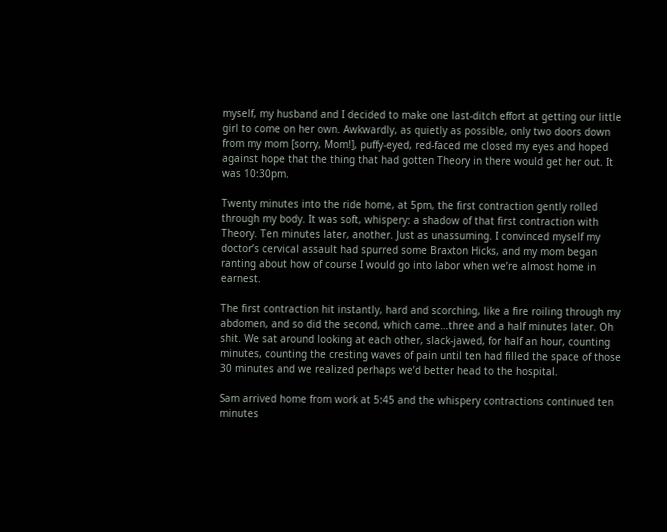myself, my husband and I decided to make one last-ditch effort at getting our little girl to come on her own. Awkwardly, as quietly as possible, only two doors down from my mom [sorry, Mom!], puffy-eyed, red-faced me closed my eyes and hoped against hope that the thing that had gotten Theory in there would get her out. It was 10:30pm.

Twenty minutes into the ride home, at 5pm, the first contraction gently rolled through my body. It was soft, whispery: a shadow of that first contraction with Theory. Ten minutes later, another. Just as unassuming. I convinced myself my doctor’s cervical assault had spurred some Braxton Hicks, and my mom began ranting about how of course I would go into labor when we’re almost home in earnest.

The first contraction hit instantly, hard and scorching, like a fire roiling through my abdomen, and so did the second, which came…three and a half minutes later. Oh shit. We sat around looking at each other, slack-jawed, for half an hour, counting minutes, counting the cresting waves of pain until ten had filled the space of those 30 minutes and we realized perhaps we’d better head to the hospital.

Sam arrived home from work at 5:45 and the whispery contractions continued ten minutes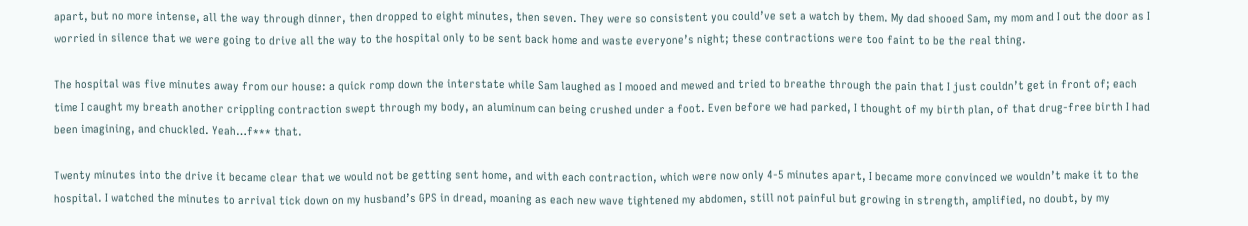apart, but no more intense, all the way through dinner, then dropped to eight minutes, then seven. They were so consistent you could’ve set a watch by them. My dad shooed Sam, my mom and I out the door as I worried in silence that we were going to drive all the way to the hospital only to be sent back home and waste everyone’s night; these contractions were too faint to be the real thing.

The hospital was five minutes away from our house: a quick romp down the interstate while Sam laughed as I mooed and mewed and tried to breathe through the pain that I just couldn’t get in front of; each time I caught my breath another crippling contraction swept through my body, an aluminum can being crushed under a foot. Even before we had parked, I thought of my birth plan, of that drug-free birth I had been imagining, and chuckled. Yeah…f*** that.

Twenty minutes into the drive it became clear that we would not be getting sent home, and with each contraction, which were now only 4-5 minutes apart, I became more convinced we wouldn’t make it to the hospital. I watched the minutes to arrival tick down on my husband’s GPS in dread, moaning as each new wave tightened my abdomen, still not painful but growing in strength, amplified, no doubt, by my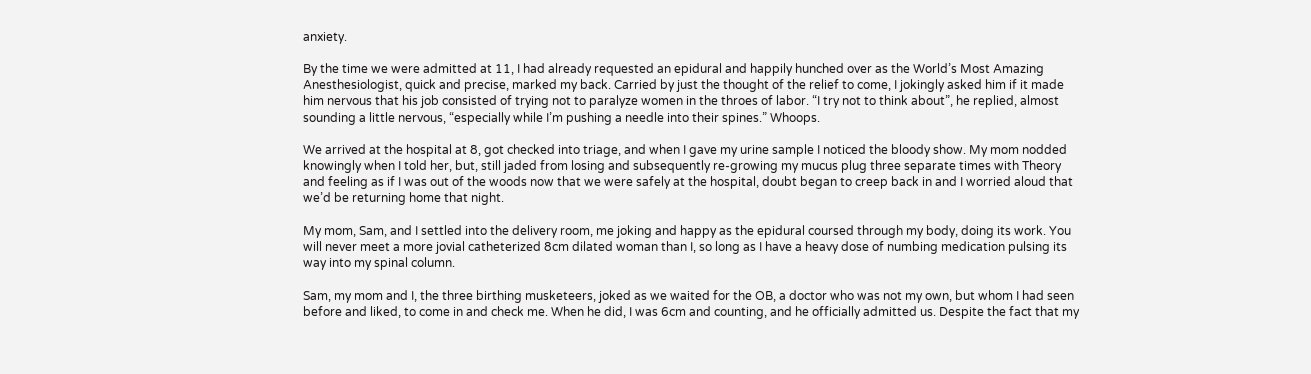anxiety.

By the time we were admitted at 11, I had already requested an epidural and happily hunched over as the World’s Most Amazing Anesthesiologist, quick and precise, marked my back. Carried by just the thought of the relief to come, I jokingly asked him if it made him nervous that his job consisted of trying not to paralyze women in the throes of labor. “I try not to think about”, he replied, almost sounding a little nervous, “especially while I’m pushing a needle into their spines.” Whoops.

We arrived at the hospital at 8, got checked into triage, and when I gave my urine sample I noticed the bloody show. My mom nodded knowingly when I told her, but, still jaded from losing and subsequently re-growing my mucus plug three separate times with Theory and feeling as if I was out of the woods now that we were safely at the hospital, doubt began to creep back in and I worried aloud that we’d be returning home that night.

My mom, Sam, and I settled into the delivery room, me joking and happy as the epidural coursed through my body, doing its work. You will never meet a more jovial catheterized 8cm dilated woman than I, so long as I have a heavy dose of numbing medication pulsing its way into my spinal column.

Sam, my mom and I, the three birthing musketeers, joked as we waited for the OB, a doctor who was not my own, but whom I had seen before and liked, to come in and check me. When he did, I was 6cm and counting, and he officially admitted us. Despite the fact that my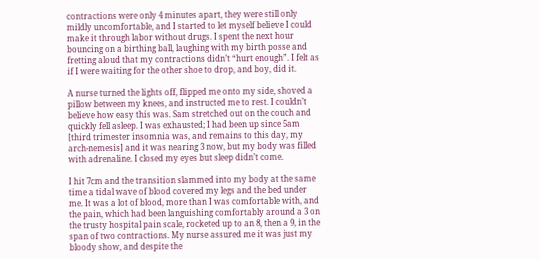contractions were only 4 minutes apart, they were still only mildly uncomfortable, and I started to let myself believe I could make it through labor without drugs. I spent the next hour bouncing on a birthing ball, laughing with my birth posse and fretting aloud that my contractions didn’t “hurt enough”. I felt as if I were waiting for the other shoe to drop, and boy, did it.

A nurse turned the lights off, flipped me onto my side, shoved a pillow between my knees, and instructed me to rest. I couldn’t believe how easy this was. Sam stretched out on the couch and quickly fell asleep. I was exhausted; I had been up since 5am [third trimester insomnia was, and remains to this day, my arch-nemesis] and it was nearing 3 now, but my body was filled with adrenaline. I closed my eyes but sleep didn’t come.

I hit 7cm and the transition slammed into my body at the same time a tidal wave of blood covered my legs and the bed under me. It was a lot of blood, more than I was comfortable with, and the pain, which had been languishing comfortably around a 3 on the trusty hospital pain scale, rocketed up to an 8, then a 9, in the span of two contractions. My nurse assured me it was just my bloody show, and despite the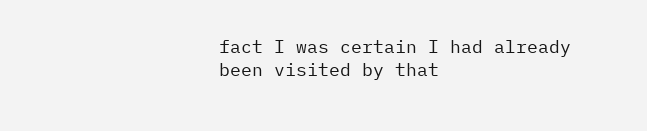fact I was certain I had already been visited by that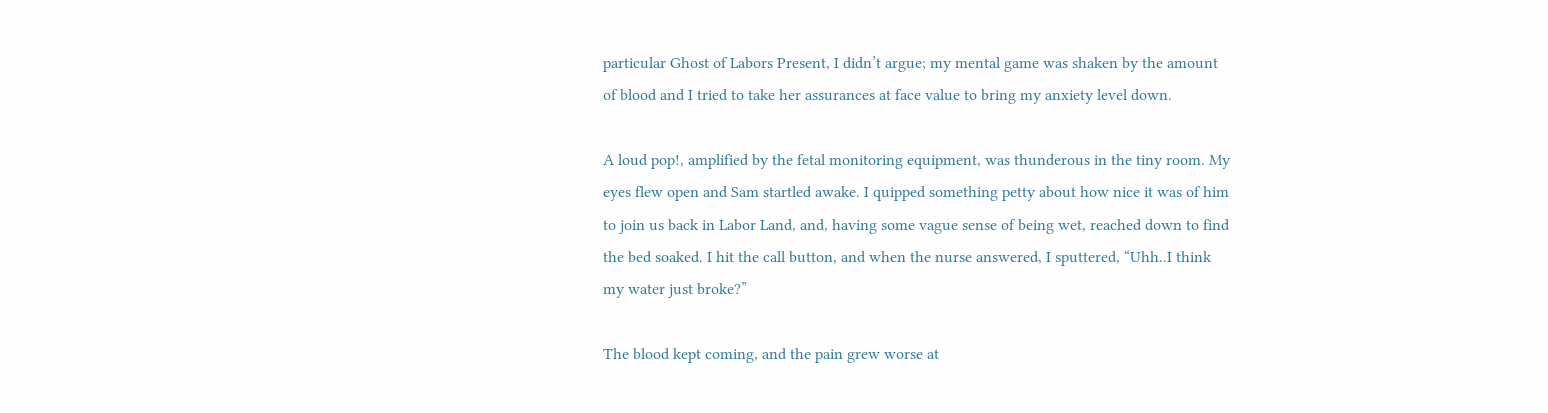particular Ghost of Labors Present, I didn’t argue; my mental game was shaken by the amount of blood and I tried to take her assurances at face value to bring my anxiety level down.

A loud pop!, amplified by the fetal monitoring equipment, was thunderous in the tiny room. My eyes flew open and Sam startled awake. I quipped something petty about how nice it was of him to join us back in Labor Land, and, having some vague sense of being wet, reached down to find the bed soaked. I hit the call button, and when the nurse answered, I sputtered, “Uhh..I think my water just broke?”

The blood kept coming, and the pain grew worse at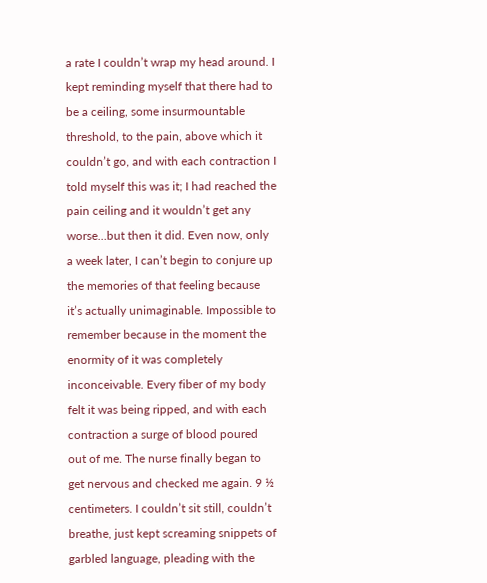a rate I couldn’t wrap my head around. I kept reminding myself that there had to be a ceiling, some insurmountable threshold, to the pain, above which it couldn’t go, and with each contraction I told myself this was it; I had reached the pain ceiling and it wouldn’t get any worse…but then it did. Even now, only a week later, I can’t begin to conjure up the memories of that feeling because it’s actually unimaginable. Impossible to remember because in the moment the enormity of it was completely inconceivable. Every fiber of my body felt it was being ripped, and with each contraction a surge of blood poured out of me. The nurse finally began to get nervous and checked me again. 9 ½ centimeters. I couldn’t sit still, couldn’t breathe, just kept screaming snippets of garbled language, pleading with the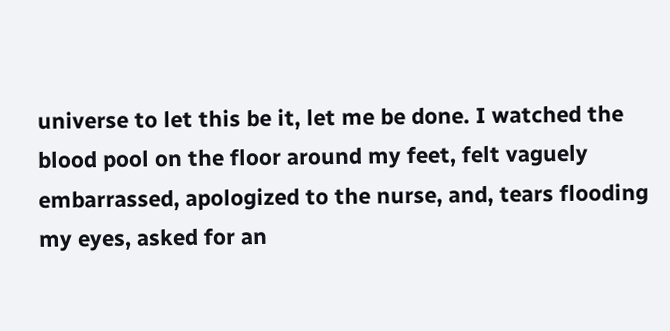universe to let this be it, let me be done. I watched the blood pool on the floor around my feet, felt vaguely embarrassed, apologized to the nurse, and, tears flooding my eyes, asked for an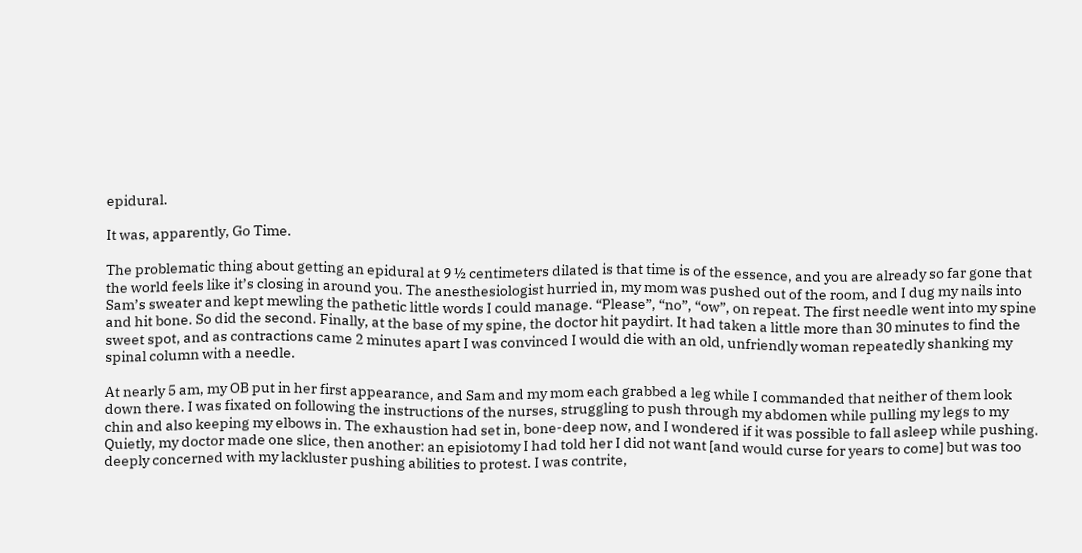epidural.

It was, apparently, Go Time.

The problematic thing about getting an epidural at 9 ½ centimeters dilated is that time is of the essence, and you are already so far gone that the world feels like it’s closing in around you. The anesthesiologist hurried in, my mom was pushed out of the room, and I dug my nails into Sam’s sweater and kept mewling the pathetic little words I could manage. “Please”, “no”, “ow”, on repeat. The first needle went into my spine and hit bone. So did the second. Finally, at the base of my spine, the doctor hit paydirt. It had taken a little more than 30 minutes to find the sweet spot, and as contractions came 2 minutes apart I was convinced I would die with an old, unfriendly woman repeatedly shanking my spinal column with a needle.

At nearly 5 am, my OB put in her first appearance, and Sam and my mom each grabbed a leg while I commanded that neither of them look down there. I was fixated on following the instructions of the nurses, struggling to push through my abdomen while pulling my legs to my chin and also keeping my elbows in. The exhaustion had set in, bone-deep now, and I wondered if it was possible to fall asleep while pushing. Quietly, my doctor made one slice, then another: an episiotomy I had told her I did not want [and would curse for years to come] but was too deeply concerned with my lackluster pushing abilities to protest. I was contrite,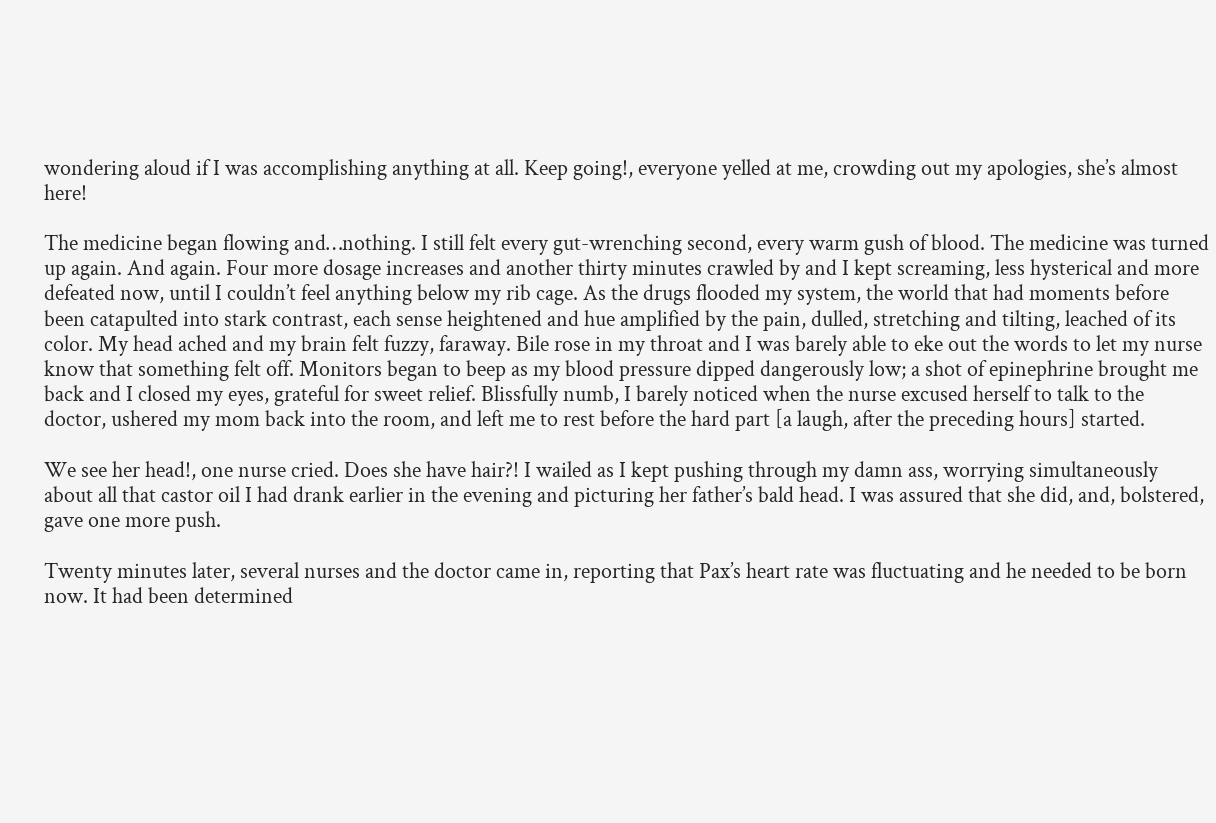wondering aloud if I was accomplishing anything at all. Keep going!, everyone yelled at me, crowding out my apologies, she’s almost here!

The medicine began flowing and…nothing. I still felt every gut-wrenching second, every warm gush of blood. The medicine was turned up again. And again. Four more dosage increases and another thirty minutes crawled by and I kept screaming, less hysterical and more defeated now, until I couldn’t feel anything below my rib cage. As the drugs flooded my system, the world that had moments before been catapulted into stark contrast, each sense heightened and hue amplified by the pain, dulled, stretching and tilting, leached of its color. My head ached and my brain felt fuzzy, faraway. Bile rose in my throat and I was barely able to eke out the words to let my nurse know that something felt off. Monitors began to beep as my blood pressure dipped dangerously low; a shot of epinephrine brought me back and I closed my eyes, grateful for sweet relief. Blissfully numb, I barely noticed when the nurse excused herself to talk to the doctor, ushered my mom back into the room, and left me to rest before the hard part [a laugh, after the preceding hours] started.

We see her head!, one nurse cried. Does she have hair?! I wailed as I kept pushing through my damn ass, worrying simultaneously about all that castor oil I had drank earlier in the evening and picturing her father’s bald head. I was assured that she did, and, bolstered, gave one more push.

Twenty minutes later, several nurses and the doctor came in, reporting that Pax’s heart rate was fluctuating and he needed to be born now. It had been determined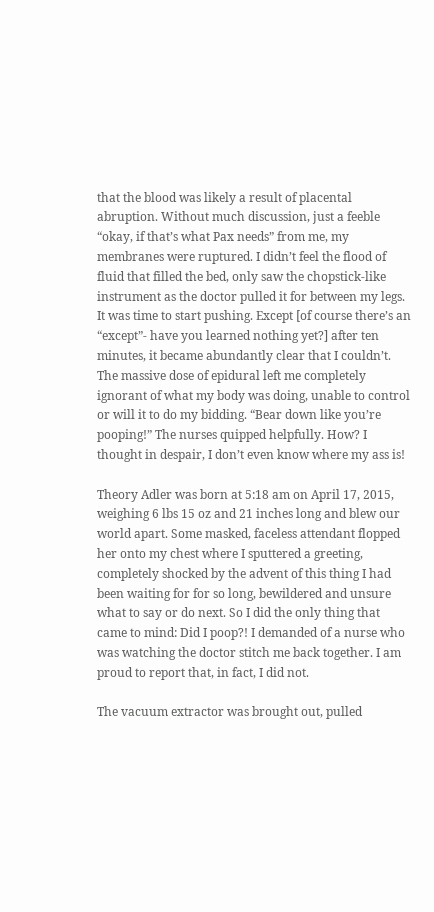that the blood was likely a result of placental abruption. Without much discussion, just a feeble “okay, if that’s what Pax needs” from me, my membranes were ruptured. I didn’t feel the flood of fluid that filled the bed, only saw the chopstick-like instrument as the doctor pulled it for between my legs. It was time to start pushing. Except [of course there’s an “except”- have you learned nothing yet?] after ten minutes, it became abundantly clear that I couldn’t. The massive dose of epidural left me completely ignorant of what my body was doing, unable to control or will it to do my bidding. “Bear down like you’re pooping!” The nurses quipped helpfully. How? I thought in despair, I don’t even know where my ass is!

Theory Adler was born at 5:18 am on April 17, 2015, weighing 6 lbs 15 oz and 21 inches long and blew our world apart. Some masked, faceless attendant flopped her onto my chest where I sputtered a greeting, completely shocked by the advent of this thing I had been waiting for for so long, bewildered and unsure what to say or do next. So I did the only thing that came to mind: Did I poop?! I demanded of a nurse who was watching the doctor stitch me back together. I am proud to report that, in fact, I did not.

The vacuum extractor was brought out, pulled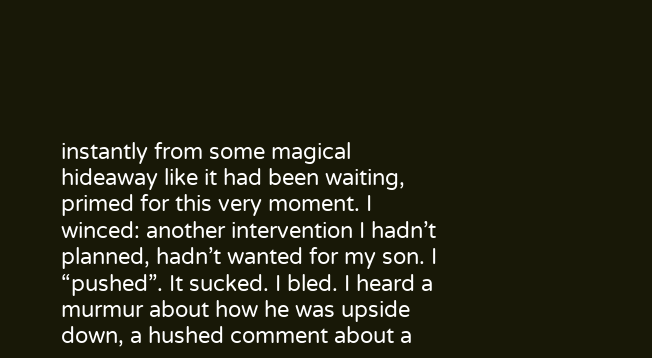instantly from some magical hideaway like it had been waiting, primed for this very moment. I winced: another intervention I hadn’t planned, hadn’t wanted for my son. I “pushed”. It sucked. I bled. I heard a murmur about how he was upside down, a hushed comment about a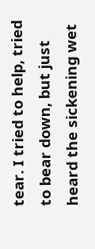tear. I tried to help, tried to bear down, but just heard the sickening wet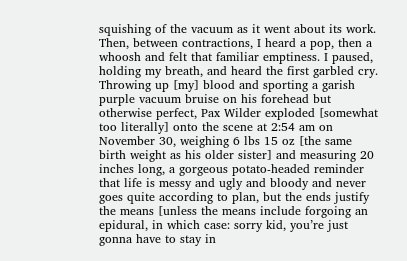squishing of the vacuum as it went about its work. Then, between contractions, I heard a pop, then a whoosh and felt that familiar emptiness. I paused, holding my breath, and heard the first garbled cry. Throwing up [my] blood and sporting a garish purple vacuum bruise on his forehead but otherwise perfect, Pax Wilder exploded [somewhat too literally] onto the scene at 2:54 am on November 30, weighing 6 lbs 15 oz [the same birth weight as his older sister] and measuring 20 inches long, a gorgeous potato-headed reminder that life is messy and ugly and bloody and never goes quite according to plan, but the ends justify the means [unless the means include forgoing an epidural, in which case: sorry kid, you’re just gonna have to stay in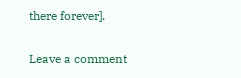there forever].

Leave a comment